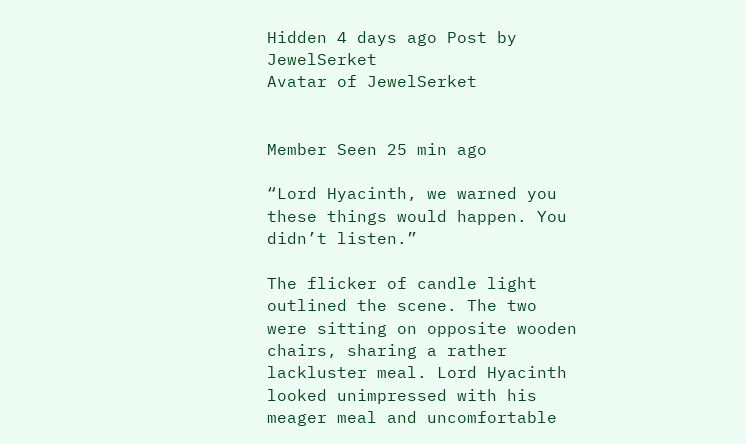Hidden 4 days ago Post by JewelSerket
Avatar of JewelSerket


Member Seen 25 min ago

“Lord Hyacinth, we warned you these things would happen. You didn’t listen.”

The flicker of candle light outlined the scene. The two were sitting on opposite wooden chairs, sharing a rather lackluster meal. Lord Hyacinth looked unimpressed with his meager meal and uncomfortable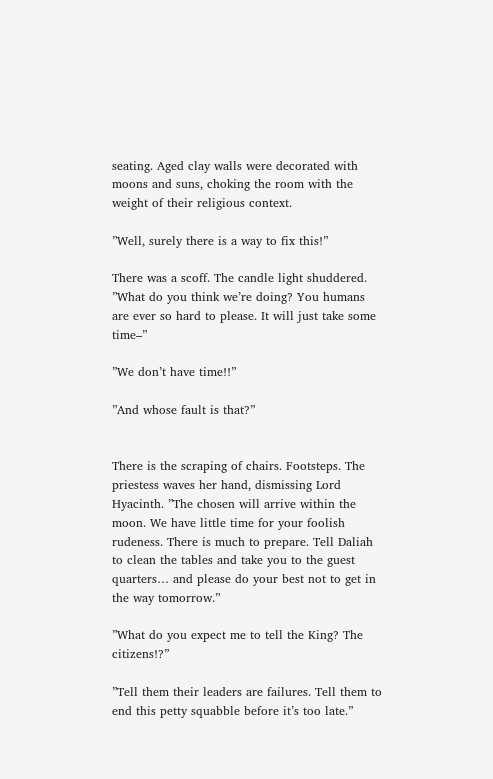seating. Aged clay walls were decorated with moons and suns, choking the room with the weight of their religious context.

”Well, surely there is a way to fix this!”

There was a scoff. The candle light shuddered. ”What do you think we’re doing? You humans are ever so hard to please. It will just take some time–”

”We don’t have time!!”

”And whose fault is that?”


There is the scraping of chairs. Footsteps. The priestess waves her hand, dismissing Lord Hyacinth. ”The chosen will arrive within the moon. We have little time for your foolish rudeness. There is much to prepare. Tell Daliah to clean the tables and take you to the guest quarters… and please do your best not to get in the way tomorrow.”

”What do you expect me to tell the King? The citizens!?”

”Tell them their leaders are failures. Tell them to end this petty squabble before it’s too late.”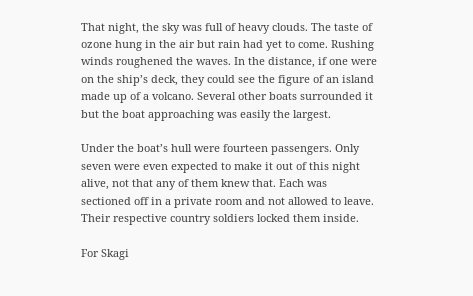That night, the sky was full of heavy clouds. The taste of ozone hung in the air but rain had yet to come. Rushing winds roughened the waves. In the distance, if one were on the ship’s deck, they could see the figure of an island made up of a volcano. Several other boats surrounded it but the boat approaching was easily the largest.

Under the boat’s hull were fourteen passengers. Only seven were even expected to make it out of this night alive, not that any of them knew that. Each was sectioned off in a private room and not allowed to leave. Their respective country soldiers locked them inside.

For Skagi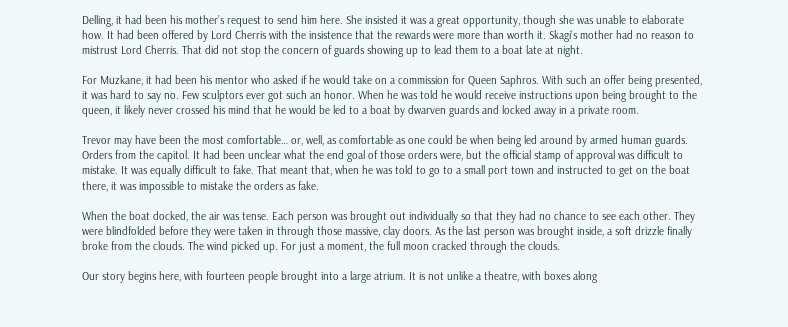Delling, it had been his mother’s request to send him here. She insisted it was a great opportunity, though she was unable to elaborate how. It had been offered by Lord Cherris with the insistence that the rewards were more than worth it. Skagi’s mother had no reason to mistrust Lord Cherris. That did not stop the concern of guards showing up to lead them to a boat late at night.

For Muzkane, it had been his mentor who asked if he would take on a commission for Queen Saphros. With such an offer being presented, it was hard to say no. Few sculptors ever got such an honor. When he was told he would receive instructions upon being brought to the queen, it likely never crossed his mind that he would be led to a boat by dwarven guards and locked away in a private room.

Trevor may have been the most comfortable… or, well, as comfortable as one could be when being led around by armed human guards. Orders from the capitol. It had been unclear what the end goal of those orders were, but the official stamp of approval was difficult to mistake. It was equally difficult to fake. That meant that, when he was told to go to a small port town and instructed to get on the boat there, it was impossible to mistake the orders as fake.

When the boat docked, the air was tense. Each person was brought out individually so that they had no chance to see each other. They were blindfolded before they were taken in through those massive, clay doors. As the last person was brought inside, a soft drizzle finally broke from the clouds. The wind picked up. For just a moment, the full moon cracked through the clouds.

Our story begins here, with fourteen people brought into a large atrium. It is not unlike a theatre, with boxes along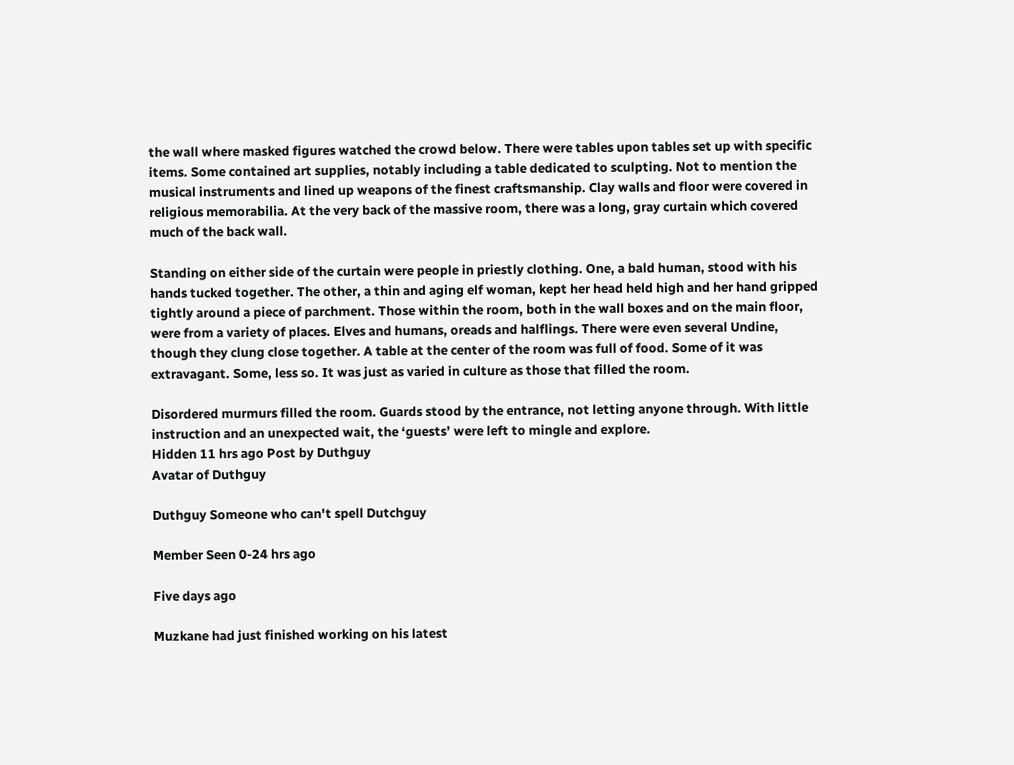the wall where masked figures watched the crowd below. There were tables upon tables set up with specific items. Some contained art supplies, notably including a table dedicated to sculpting. Not to mention the musical instruments and lined up weapons of the finest craftsmanship. Clay walls and floor were covered in religious memorabilia. At the very back of the massive room, there was a long, gray curtain which covered much of the back wall.

Standing on either side of the curtain were people in priestly clothing. One, a bald human, stood with his hands tucked together. The other, a thin and aging elf woman, kept her head held high and her hand gripped tightly around a piece of parchment. Those within the room, both in the wall boxes and on the main floor, were from a variety of places. Elves and humans, oreads and halflings. There were even several Undine, though they clung close together. A table at the center of the room was full of food. Some of it was extravagant. Some, less so. It was just as varied in culture as those that filled the room.

Disordered murmurs filled the room. Guards stood by the entrance, not letting anyone through. With little instruction and an unexpected wait, the ‘guests’ were left to mingle and explore.
Hidden 11 hrs ago Post by Duthguy
Avatar of Duthguy

Duthguy Someone who can't spell Dutchguy

Member Seen 0-24 hrs ago

Five days ago

Muzkane had just finished working on his latest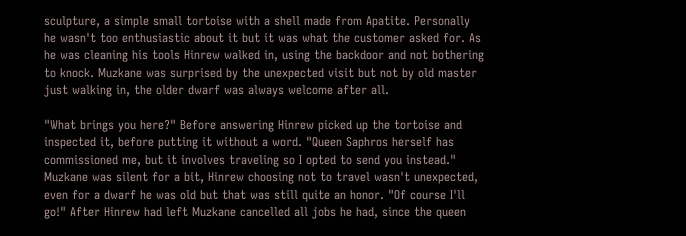sculpture, a simple small tortoise with a shell made from Apatite. Personally he wasn't too enthusiastic about it but it was what the customer asked for. As he was cleaning his tools Hinrew walked in, using the backdoor and not bothering to knock. Muzkane was surprised by the unexpected visit but not by old master just walking in, the older dwarf was always welcome after all.

"What brings you here?" Before answering Hinrew picked up the tortoise and inspected it, before putting it without a word. "Queen Saphros herself has commissioned me, but it involves traveling so I opted to send you instead." Muzkane was silent for a bit, Hinrew choosing not to travel wasn't unexpected, even for a dwarf he was old but that was still quite an honor. "Of course I'll go!" After Hinrew had left Muzkane cancelled all jobs he had, since the queen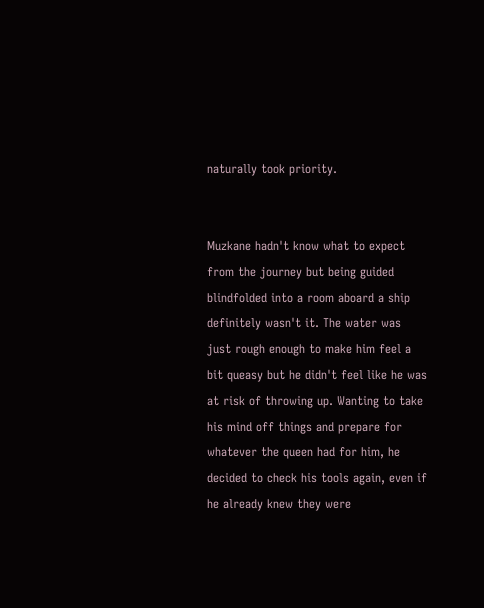naturally took priority.


Muzkane hadn't know what to expect from the journey but being guided blindfolded into a room aboard a ship definitely wasn't it. The water was just rough enough to make him feel a bit queasy but he didn't feel like he was at risk of throwing up. Wanting to take his mind off things and prepare for whatever the queen had for him, he decided to check his tools again, even if he already knew they were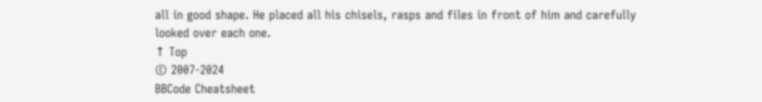all in good shape. He placed all his chisels, rasps and files in front of him and carefully looked over each one.
↑ Top
© 2007-2024
BBCode Cheatsheet